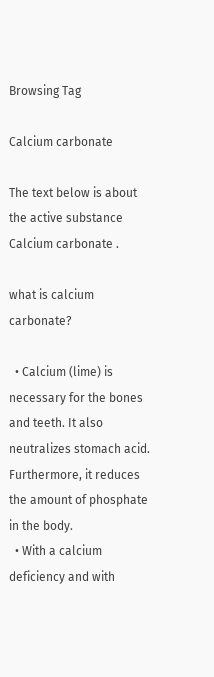Browsing Tag

Calcium carbonate

The text below is about the active substance Calcium carbonate .

what is calcium carbonate?

  • Calcium (lime) is necessary for the bones and teeth. It also neutralizes stomach acid. Furthermore, it reduces the amount of phosphate in the body.
  • With a calcium deficiency and with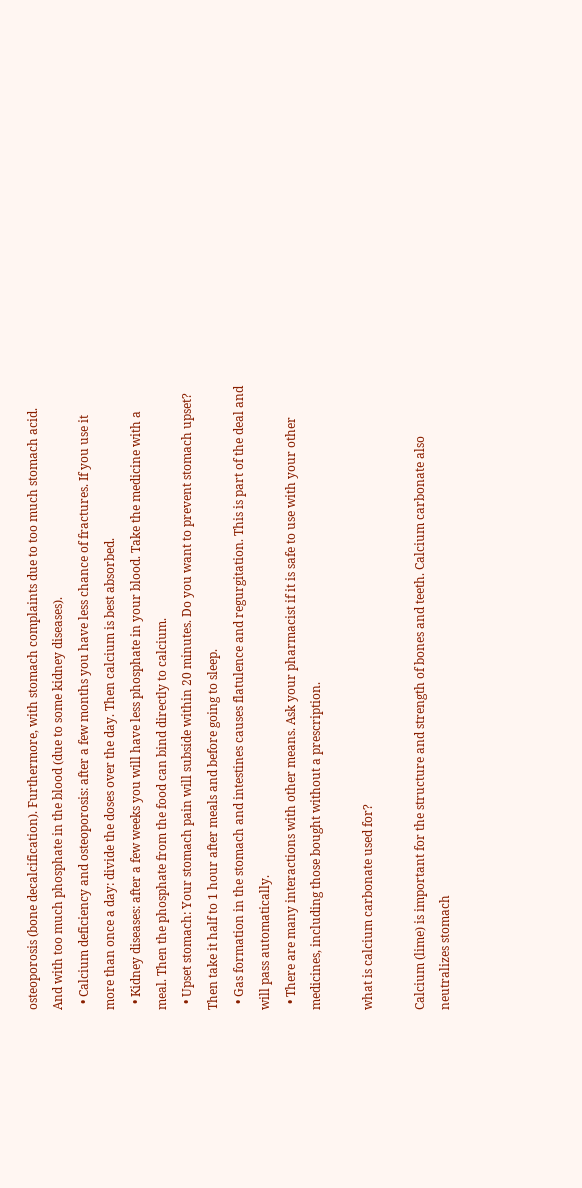osteoporosis (bone decalcification). Furthermore, with stomach complaints due to too much stomach acid. And with too much phosphate in the blood (due to some kidney diseases).
  • Calcium deficiency and osteoporosis: after a few months you have less chance of fractures. If you use it more than once a day: divide the doses over the day. Then calcium is best absorbed.
  • Kidney diseases: after a few weeks you will have less phosphate in your blood. Take the medicine with a meal. Then the phosphate from the food can bind directly to calcium.
  • Upset stomach: Your stomach pain will subside within 20 minutes. Do you want to prevent stomach upset? Then take it half to 1 hour after meals and before going to sleep.
  • Gas formation in the stomach and intestines causes flatulence and regurgitation. This is part of the deal and will pass automatically.
  • There are many interactions with other means. Ask your pharmacist if it is safe to use with your other medicines, including those bought without a prescription.

what is calcium carbonate used for?

Calcium (lime) is important for the structure and strength of bones and teeth. Calcium carbonate also neutralizes stomach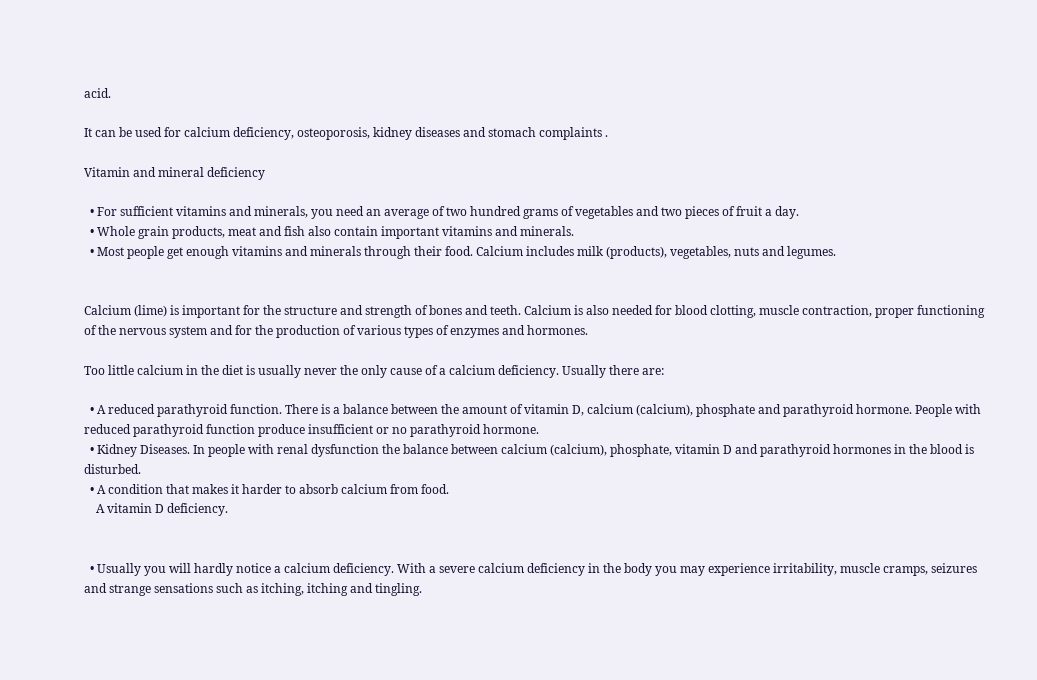acid.

It can be used for calcium deficiency, osteoporosis, kidney diseases and stomach complaints .

Vitamin and mineral deficiency

  • For sufficient vitamins and minerals, you need an average of two hundred grams of vegetables and two pieces of fruit a day.
  • Whole grain products, meat and fish also contain important vitamins and minerals.
  • Most people get enough vitamins and minerals through their food. Calcium includes milk (products), vegetables, nuts and legumes.


Calcium (lime) is important for the structure and strength of bones and teeth. Calcium is also needed for blood clotting, muscle contraction, proper functioning of the nervous system and for the production of various types of enzymes and hormones.

Too little calcium in the diet is usually never the only cause of a calcium deficiency. Usually there are:

  • A reduced parathyroid function. There is a balance between the amount of vitamin D, calcium (calcium), phosphate and parathyroid hormone. People with reduced parathyroid function produce insufficient or no parathyroid hormone.
  • Kidney Diseases. In people with renal dysfunction the balance between calcium (calcium), phosphate, vitamin D and parathyroid hormones in the blood is disturbed.
  • A condition that makes it harder to absorb calcium from food.
    A vitamin D deficiency.


  • Usually you will hardly notice a calcium deficiency. With a severe calcium deficiency in the body you may experience irritability, muscle cramps, seizures and strange sensations such as itching, itching and tingling.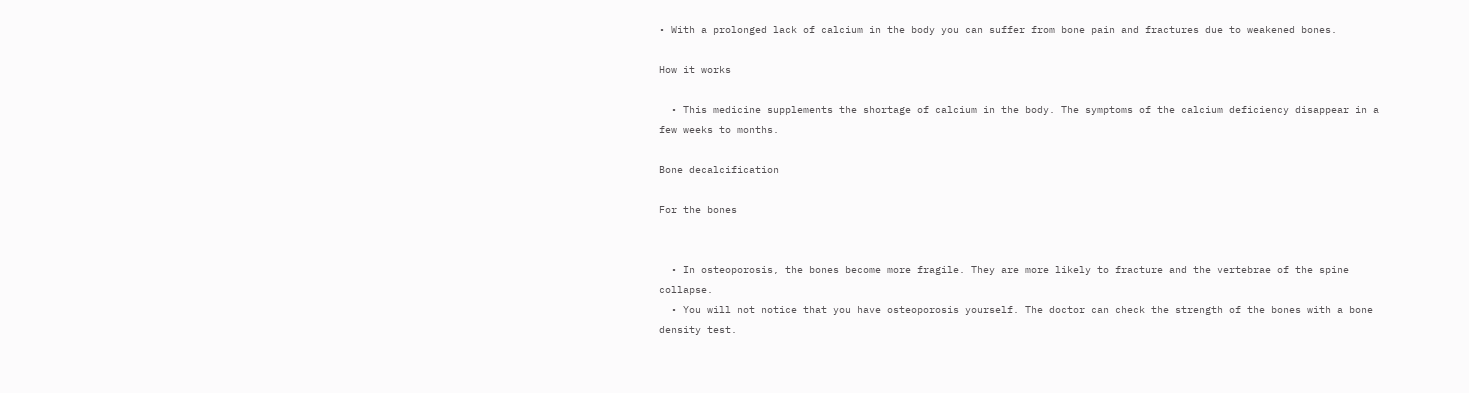• With a prolonged lack of calcium in the body you can suffer from bone pain and fractures due to weakened bones.

How it works

  • This medicine supplements the shortage of calcium in the body. The symptoms of the calcium deficiency disappear in a few weeks to months.

Bone decalcification

For the bones


  • In osteoporosis, the bones become more fragile. They are more likely to fracture and the vertebrae of the spine collapse.
  • You will not notice that you have osteoporosis yourself. The doctor can check the strength of the bones with a bone density test.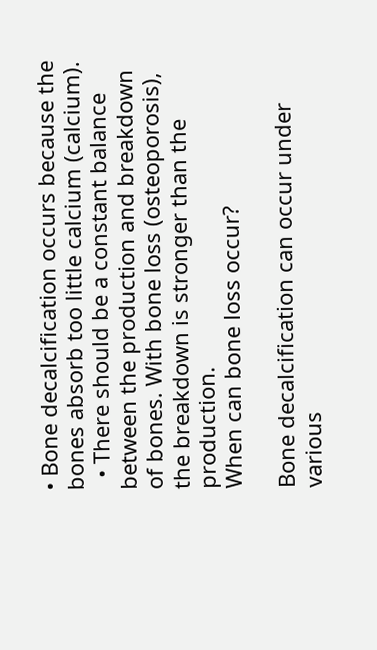• Bone decalcification occurs because the bones absorb too little calcium (calcium).
  • There should be a constant balance between the production and breakdown of bones. With bone loss (osteoporosis), the breakdown is stronger than the production.
When can bone loss occur?

Bone decalcification can occur under various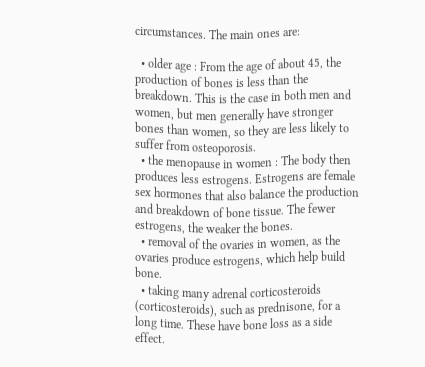circumstances. The main ones are:

  • older age : From the age of about 45, the production of bones is less than the breakdown. This is the case in both men and women, but men generally have stronger bones than women, so they are less likely to suffer from osteoporosis.
  • the menopause in women : The body then produces less estrogens. Estrogens are female sex hormones that also balance the production and breakdown of bone tissue. The fewer estrogens, the weaker the bones.
  • removal of the ovaries in women, as the ovaries produce estrogens, which help build bone.
  • taking many adrenal corticosteroids (corticosteroids), such as prednisone, for a long time. These have bone loss as a side effect.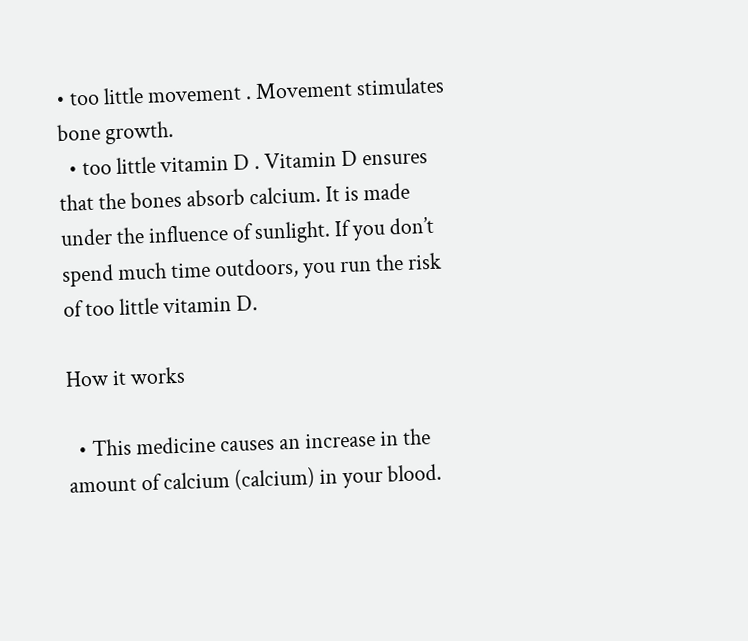• too little movement . Movement stimulates bone growth.
  • too little vitamin D . Vitamin D ensures that the bones absorb calcium. It is made under the influence of sunlight. If you don’t spend much time outdoors, you run the risk of too little vitamin D.

How it works

  • This medicine causes an increase in the amount of calcium (calcium) in your blood.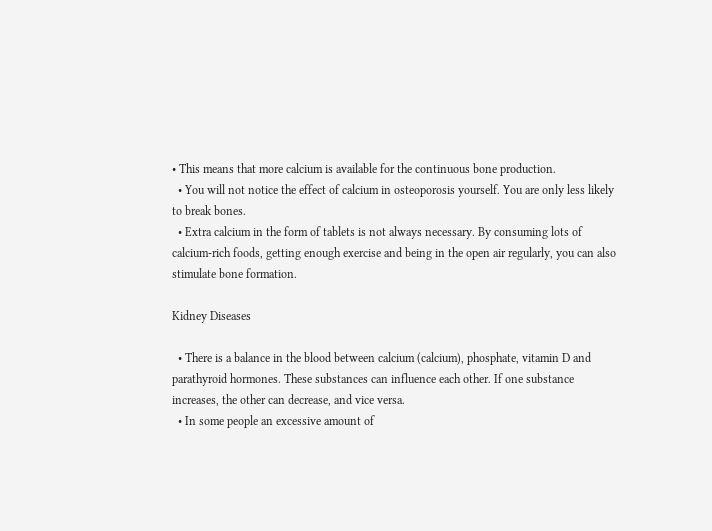• This means that more calcium is available for the continuous bone production.
  • You will not notice the effect of calcium in osteoporosis yourself. You are only less likely to break bones.
  • Extra calcium in the form of tablets is not always necessary. By consuming lots of calcium-rich foods, getting enough exercise and being in the open air regularly, you can also stimulate bone formation.

Kidney Diseases

  • There is a balance in the blood between calcium (calcium), phosphate, vitamin D and parathyroid hormones. These substances can influence each other. If one substance increases, the other can decrease, and vice versa.
  • In some people an excessive amount of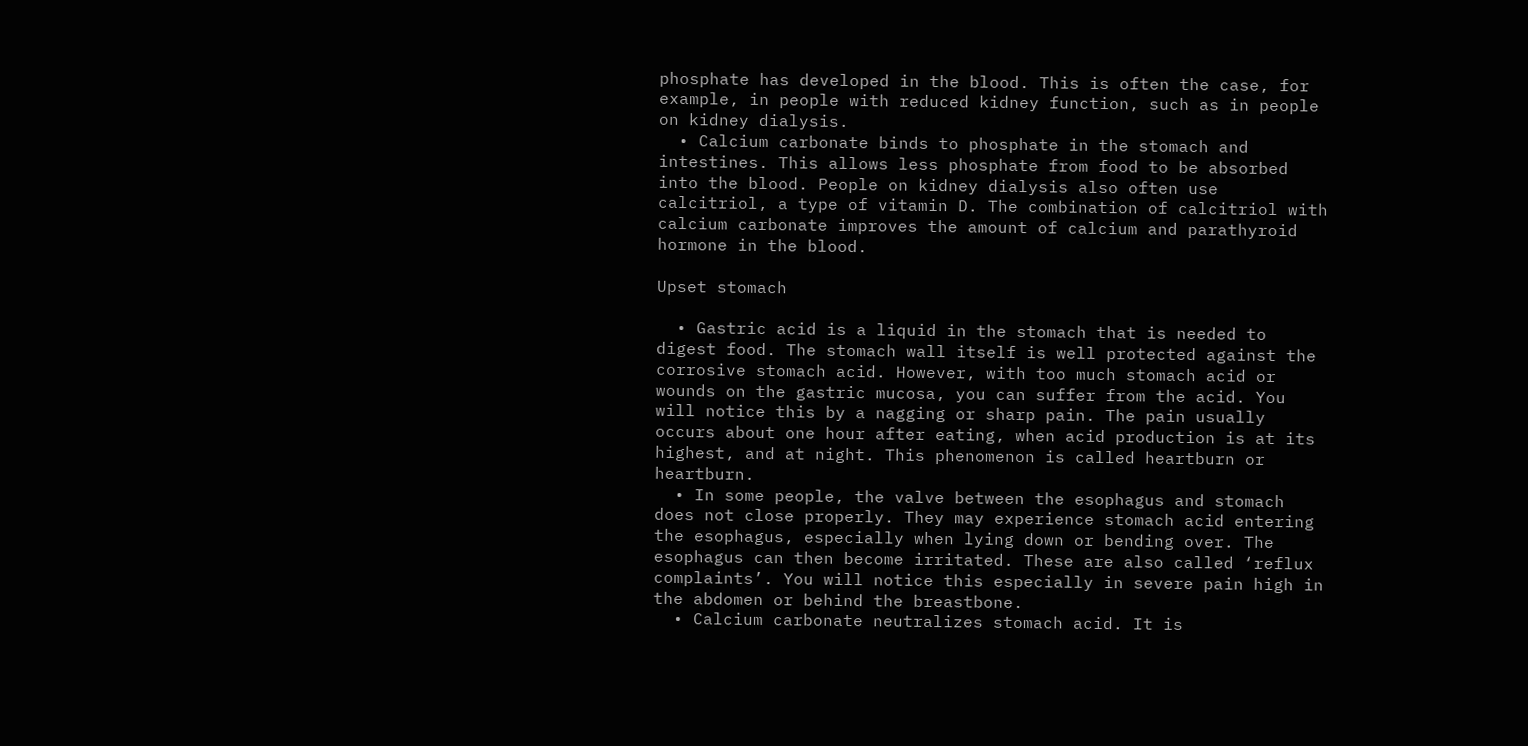phosphate has developed in the blood. This is often the case, for example, in people with reduced kidney function, such as in people on kidney dialysis.
  • Calcium carbonate binds to phosphate in the stomach and intestines. This allows less phosphate from food to be absorbed into the blood. People on kidney dialysis also often use calcitriol, a type of vitamin D. The combination of calcitriol with calcium carbonate improves the amount of calcium and parathyroid hormone in the blood.

Upset stomach

  • Gastric acid is a liquid in the stomach that is needed to digest food. The stomach wall itself is well protected against the corrosive stomach acid. However, with too much stomach acid or wounds on the gastric mucosa, you can suffer from the acid. You will notice this by a nagging or sharp pain. The pain usually occurs about one hour after eating, when acid production is at its highest, and at night. This phenomenon is called heartburn or heartburn.
  • In some people, the valve between the esophagus and stomach does not close properly. They may experience stomach acid entering the esophagus, especially when lying down or bending over. The esophagus can then become irritated. These are also called ‘reflux complaints’. You will notice this especially in severe pain high in the abdomen or behind the breastbone.
  • Calcium carbonate neutralizes stomach acid. It is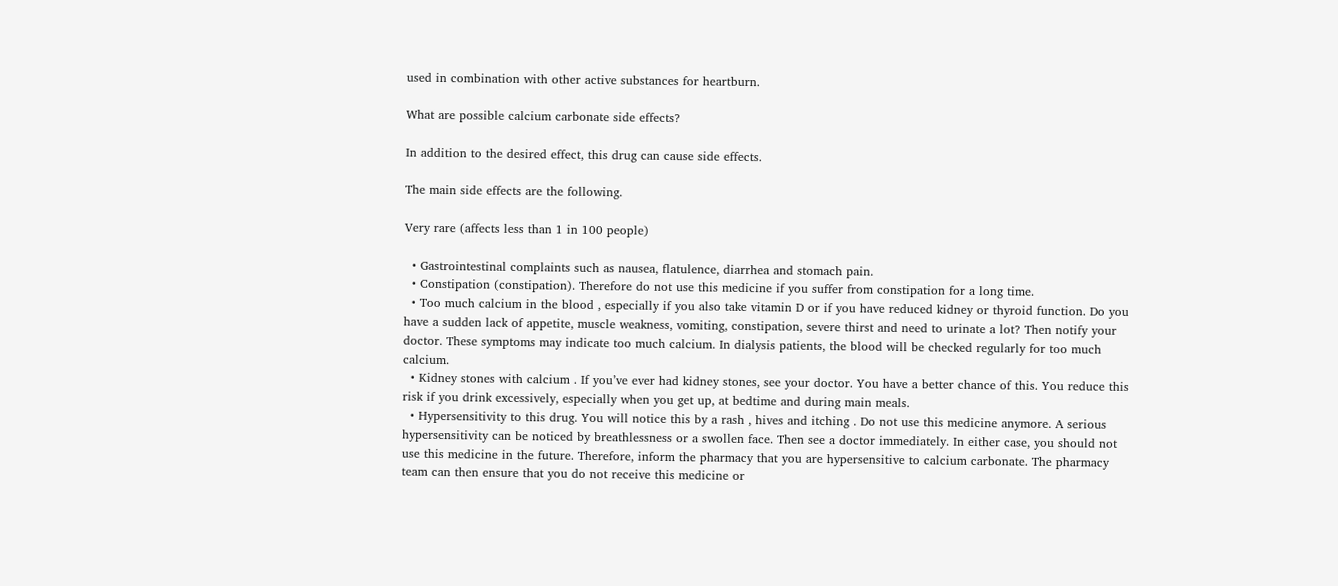used in combination with other active substances for heartburn.

What are possible calcium carbonate side effects?

In addition to the desired effect, this drug can cause side effects.

The main side effects are the following.

Very rare (affects less than 1 in 100 people)

  • Gastrointestinal complaints such as nausea, flatulence, diarrhea and stomach pain.
  • Constipation (constipation). Therefore do not use this medicine if you suffer from constipation for a long time.
  • Too much calcium in the blood , especially if you also take vitamin D or if you have reduced kidney or thyroid function. Do you have a sudden lack of appetite, muscle weakness, vomiting, constipation, severe thirst and need to urinate a lot? Then notify your doctor. These symptoms may indicate too much calcium. In dialysis patients, the blood will be checked regularly for too much calcium.
  • Kidney stones with calcium . If you’ve ever had kidney stones, see your doctor. You have a better chance of this. You reduce this risk if you drink excessively, especially when you get up, at bedtime and during main meals.
  • Hypersensitivity to this drug. You will notice this by a rash , hives and itching . Do not use this medicine anymore. A serious hypersensitivity can be noticed by breathlessness or a swollen face. Then see a doctor immediately. In either case, you should not use this medicine in the future. Therefore, inform the pharmacy that you are hypersensitive to calcium carbonate. The pharmacy team can then ensure that you do not receive this medicine or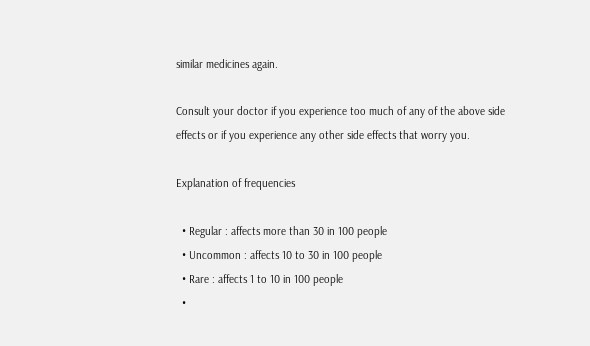similar medicines again.

Consult your doctor if you experience too much of any of the above side effects or if you experience any other side effects that worry you.

Explanation of frequencies

  • Regular : affects more than 30 in 100 people
  • Uncommon : affects 10 to 30 in 100 people
  • Rare : affects 1 to 10 in 100 people
  •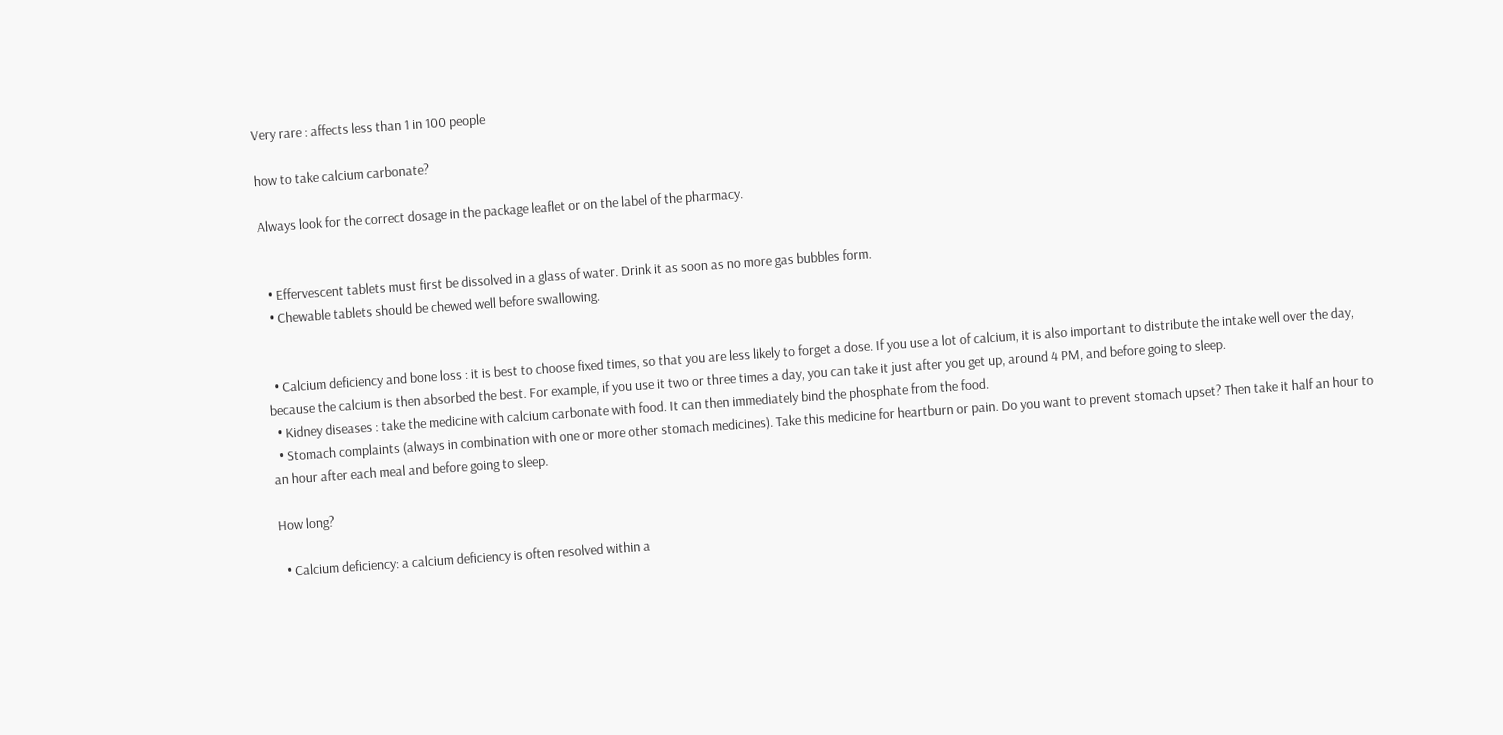Very rare : affects less than 1 in 100 people

how to take calcium carbonate?

Always look for the correct dosage in the package leaflet or on the label of the pharmacy.


  • Effervescent tablets must first be dissolved in a glass of water. Drink it as soon as no more gas bubbles form.
  • Chewable tablets should be chewed well before swallowing.


  • Calcium deficiency and bone loss : it is best to choose fixed times, so that you are less likely to forget a dose. If you use a lot of calcium, it is also important to distribute the intake well over the day, because the calcium is then absorbed the best. For example, if you use it two or three times a day, you can take it just after you get up, around 4 PM, and before going to sleep.
  • Kidney diseases : take the medicine with calcium carbonate with food. It can then immediately bind the phosphate from the food.
  • Stomach complaints (always in combination with one or more other stomach medicines). Take this medicine for heartburn or pain. Do you want to prevent stomach upset? Then take it half an hour to an hour after each meal and before going to sleep.

How long?

  • Calcium deficiency: a calcium deficiency is often resolved within a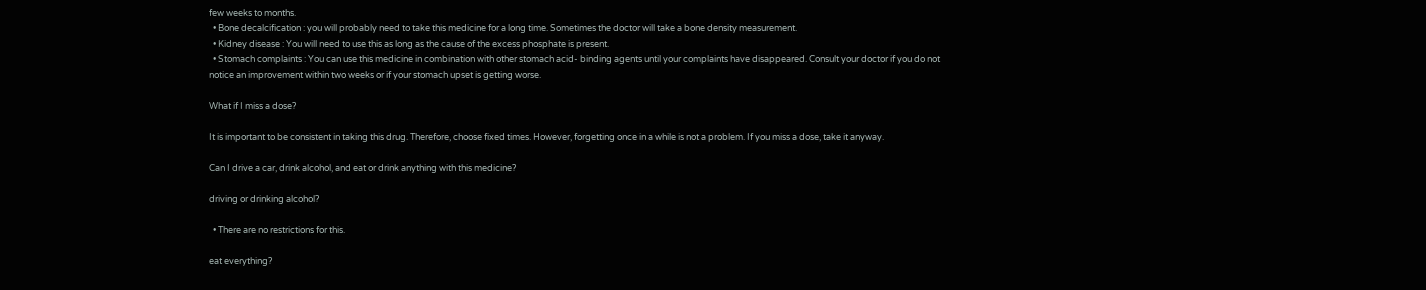few weeks to months.
  • Bone decalcification : you will probably need to take this medicine for a long time. Sometimes the doctor will take a bone density measurement.
  • Kidney disease : You will need to use this as long as the cause of the excess phosphate is present.
  • Stomach complaints : You can use this medicine in combination with other stomach acid- binding agents until your complaints have disappeared. Consult your doctor if you do not notice an improvement within two weeks or if your stomach upset is getting worse.

What if I miss a dose?

It is important to be consistent in taking this drug. Therefore, choose fixed times. However, forgetting once in a while is not a problem. If you miss a dose, take it anyway.

Can I drive a car, drink alcohol, and eat or drink anything with this medicine?

driving or drinking alcohol?

  • There are no restrictions for this.

eat everything?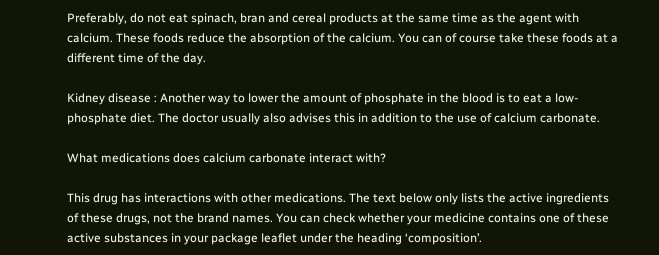Preferably, do not eat spinach, bran and cereal products at the same time as the agent with calcium. These foods reduce the absorption of the calcium. You can of course take these foods at a different time of the day.

Kidney disease : Another way to lower the amount of phosphate in the blood is to eat a low-phosphate diet. The doctor usually also advises this in addition to the use of calcium carbonate.

What medications does calcium carbonate interact with?

This drug has interactions with other medications. The text below only lists the active ingredients of these drugs, not the brand names. You can check whether your medicine contains one of these active substances in your package leaflet under the heading ‘composition’.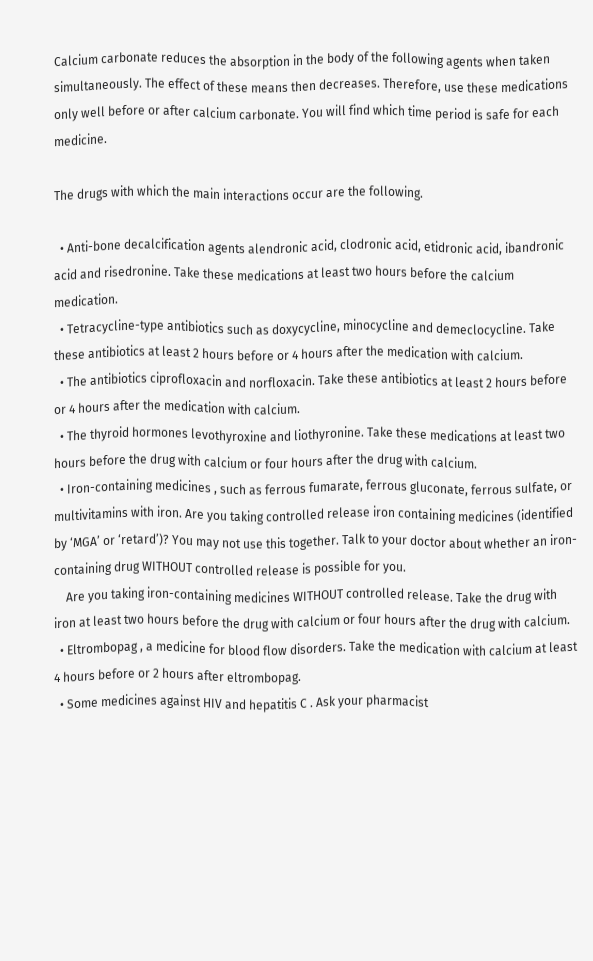Calcium carbonate reduces the absorption in the body of the following agents when taken simultaneously. The effect of these means then decreases. Therefore, use these medications only well before or after calcium carbonate. You will find which time period is safe for each medicine.

The drugs with which the main interactions occur are the following.

  • Anti-bone decalcification agents alendronic acid, clodronic acid, etidronic acid, ibandronic acid and risedronine. Take these medications at least two hours before the calcium medication.
  • Tetracycline-type antibiotics such as doxycycline, minocycline and demeclocycline. Take these antibiotics at least 2 hours before or 4 hours after the medication with calcium.
  • The antibiotics ciprofloxacin and norfloxacin. Take these antibiotics at least 2 hours before or 4 hours after the medication with calcium.
  • The thyroid hormones levothyroxine and liothyronine. Take these medications at least two hours before the drug with calcium or four hours after the drug with calcium.
  • Iron-containing medicines , such as ferrous fumarate, ferrous gluconate, ferrous sulfate, or multivitamins with iron. Are you taking controlled release iron containing medicines (identified by ‘MGA’ or ‘retard’)? You may not use this together. Talk to your doctor about whether an iron-containing drug WITHOUT controlled release is possible for you.
    Are you taking iron-containing medicines WITHOUT controlled release. Take the drug with iron at least two hours before the drug with calcium or four hours after the drug with calcium.
  • Eltrombopag , a medicine for blood flow disorders. Take the medication with calcium at least 4 hours before or 2 hours after eltrombopag.
  • Some medicines against HIV and hepatitis C . Ask your pharmacist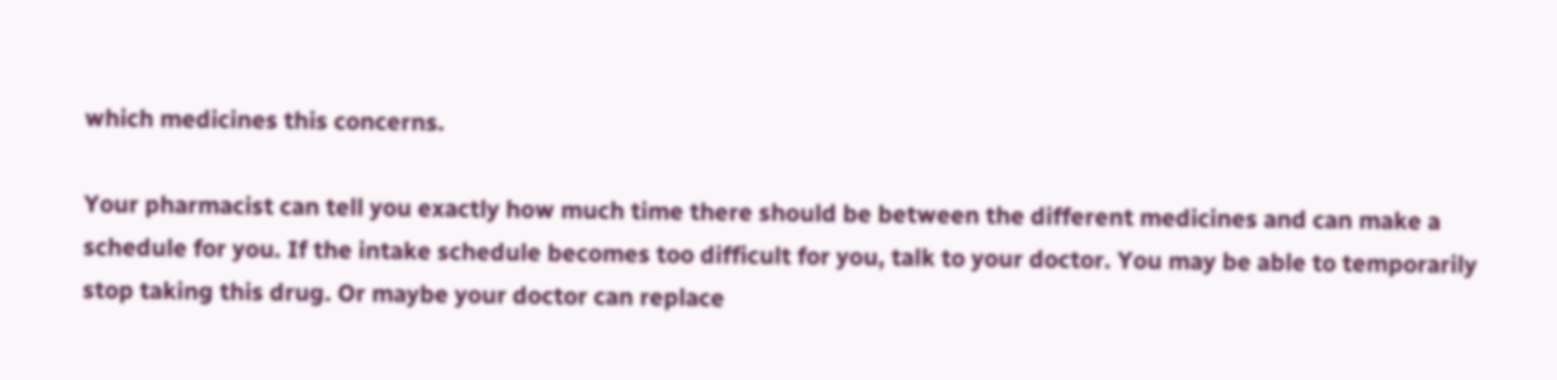which medicines this concerns.

Your pharmacist can tell you exactly how much time there should be between the different medicines and can make a schedule for you. If the intake schedule becomes too difficult for you, talk to your doctor. You may be able to temporarily stop taking this drug. Or maybe your doctor can replace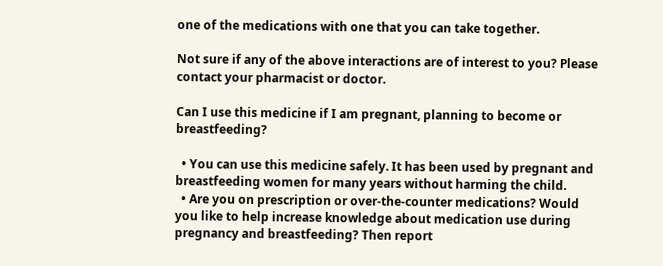one of the medications with one that you can take together.

Not sure if any of the above interactions are of interest to you? Please contact your pharmacist or doctor.

Can I use this medicine if I am pregnant, planning to become or breastfeeding?

  • You can use this medicine safely. It has been used by pregnant and breastfeeding women for many years without harming the child.
  • Are you on prescription or over-the-counter medications? Would you like to help increase knowledge about medication use during pregnancy and breastfeeding? Then report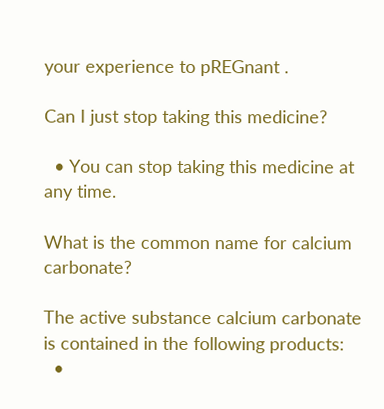your experience to pREGnant .

Can I just stop taking this medicine?

  • You can stop taking this medicine at any time.

What is the common name for calcium carbonate?

The active substance calcium carbonate is contained in the following products:
  •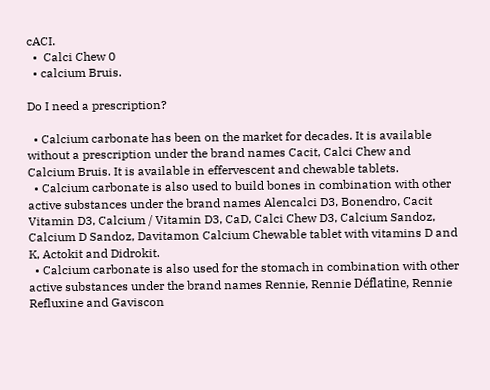cACI.
  •  Calci Chew 0
  • calcium Bruis.

Do I need a prescription?

  • Calcium carbonate has been on the market for decades. It is available without a prescription under the brand names Cacit, Calci Chew and Calcium Bruis. It is available in effervescent and chewable tablets.
  • Calcium carbonate is also used to build bones in combination with other active substances under the brand names Alencalci D3, Bonendro, Cacit Vitamin D3, Calcium / Vitamin D3, CaD, Calci Chew D3, Calcium Sandoz, Calcium D Sandoz, Davitamon Calcium Chewable tablet with vitamins D and K, Actokit and Didrokit.
  • Calcium carbonate is also used for the stomach in combination with other active substances under the brand names Rennie, Rennie Déflatine, Rennie Refluxine and Gaviscon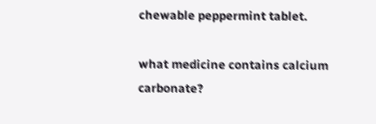chewable peppermint tablet.

what medicine contains calcium carbonate?